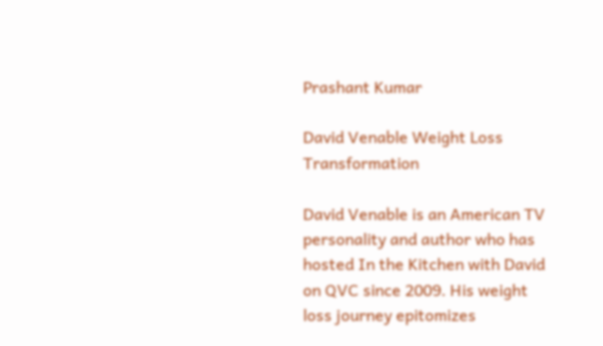Prashant Kumar

David Venable Weight Loss Transformation

David Venable is an American TV personality and author who has hosted In the Kitchen with David on QVC since 2009. His weight loss journey epitomizes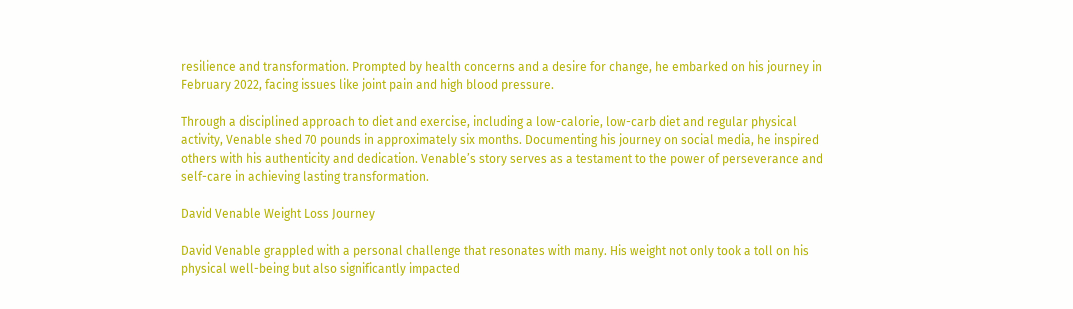resilience and transformation. Prompted by health concerns and a desire for change, he embarked on his journey in February 2022, facing issues like joint pain and high blood pressure.

Through a disciplined approach to diet and exercise, including a low-calorie, low-carb diet and regular physical activity, Venable shed 70 pounds in approximately six months. Documenting his journey on social media, he inspired others with his authenticity and dedication. Venable’s story serves as a testament to the power of perseverance and self-care in achieving lasting transformation.

David Venable Weight Loss Journey

David Venable grappled with a personal challenge that resonates with many. His weight not only took a toll on his physical well-being but also significantly impacted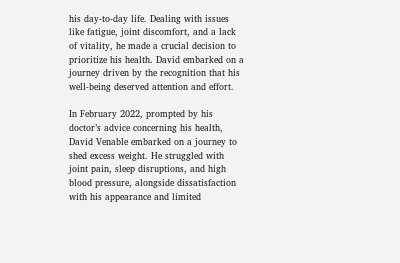his day-to-day life. Dealing with issues like fatigue, joint discomfort, and a lack of vitality, he made a crucial decision to prioritize his health. David embarked on a journey driven by the recognition that his well-being deserved attention and effort.

In February 2022, prompted by his doctor’s advice concerning his health, David Venable embarked on a journey to shed excess weight. He struggled with joint pain, sleep disruptions, and high blood pressure, alongside dissatisfaction with his appearance and limited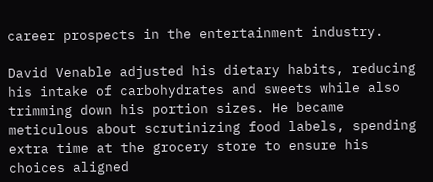career prospects in the entertainment industry.

David Venable adjusted his dietary habits, reducing his intake of carbohydrates and sweets while also trimming down his portion sizes. He became meticulous about scrutinizing food labels, spending extra time at the grocery store to ensure his choices aligned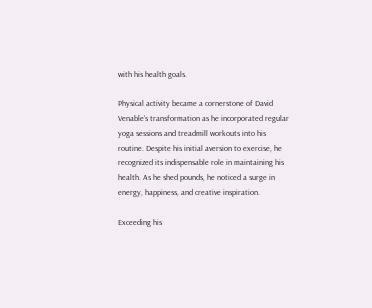with his health goals.

Physical activity became a cornerstone of David Venable’s transformation as he incorporated regular yoga sessions and treadmill workouts into his routine. Despite his initial aversion to exercise, he recognized its indispensable role in maintaining his health. As he shed pounds, he noticed a surge in energy, happiness, and creative inspiration.

Exceeding his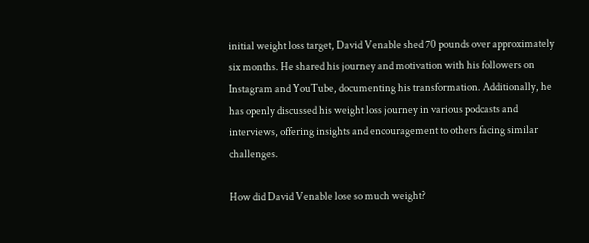initial weight loss target, David Venable shed 70 pounds over approximately six months. He shared his journey and motivation with his followers on Instagram and YouTube, documenting his transformation. Additionally, he has openly discussed his weight loss journey in various podcasts and interviews, offering insights and encouragement to others facing similar challenges.

How did David Venable lose so much weight?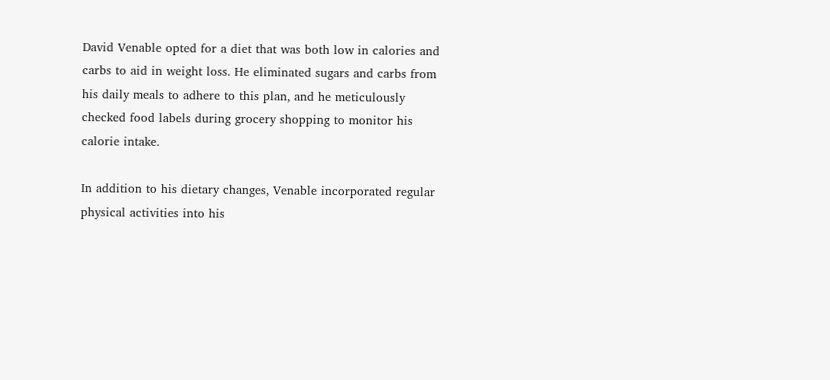David Venable opted for a diet that was both low in calories and carbs to aid in weight loss. He eliminated sugars and carbs from his daily meals to adhere to this plan, and he meticulously checked food labels during grocery shopping to monitor his calorie intake.

In addition to his dietary changes, Venable incorporated regular physical activities into his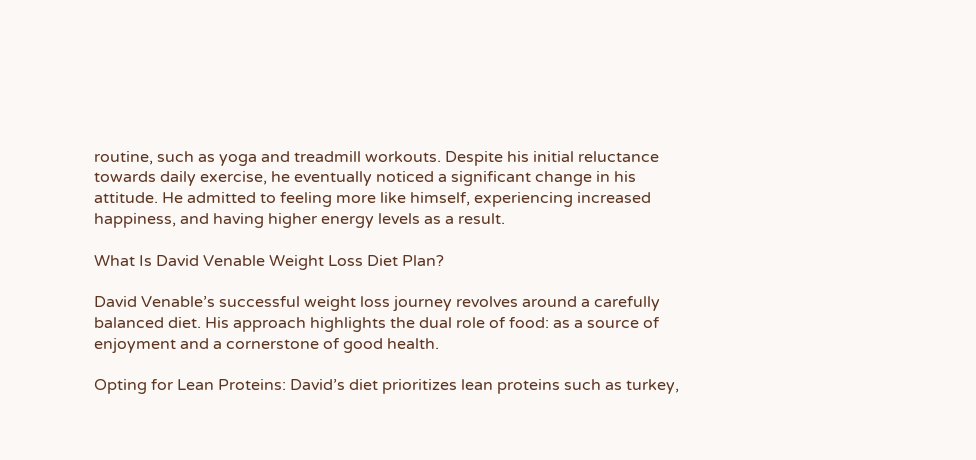routine, such as yoga and treadmill workouts. Despite his initial reluctance towards daily exercise, he eventually noticed a significant change in his attitude. He admitted to feeling more like himself, experiencing increased happiness, and having higher energy levels as a result.

What Is David Venable Weight Loss Diet Plan?

David Venable’s successful weight loss journey revolves around a carefully balanced diet. His approach highlights the dual role of food: as a source of enjoyment and a cornerstone of good health.

Opting for Lean Proteins: David’s diet prioritizes lean proteins such as turkey,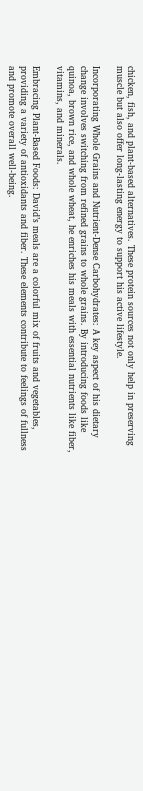chicken, fish, and plant-based alternatives. These protein sources not only help in preserving muscle but also offer long-lasting energy to support his active lifestyle.

Incorporating Whole Grains and Nutrient-Dense Carbohydrates: A key aspect of his dietary change involves switching from refined grains to whole grains. By introducing foods like quinoa, brown rice, and whole wheat, he enriches his meals with essential nutrients like fiber, vitamins, and minerals.

Embracing Plant-Based Foods: David’s meals are a colorful mix of fruits and vegetables, providing a variety of antioxidants and fiber. These elements contribute to feelings of fullness and promote overall well-being.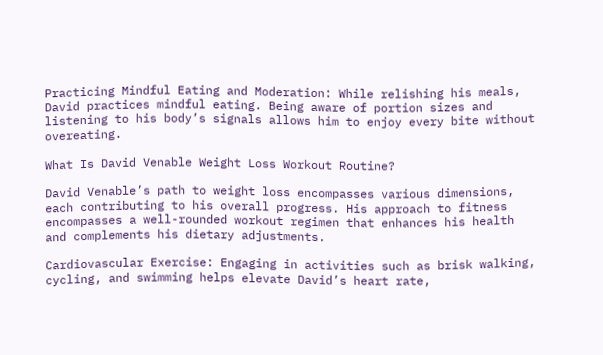Practicing Mindful Eating and Moderation: While relishing his meals, David practices mindful eating. Being aware of portion sizes and listening to his body’s signals allows him to enjoy every bite without overeating.

What Is David Venable Weight Loss Workout Routine?

David Venable’s path to weight loss encompasses various dimensions, each contributing to his overall progress. His approach to fitness encompasses a well-rounded workout regimen that enhances his health and complements his dietary adjustments.

Cardiovascular Exercise: Engaging in activities such as brisk walking, cycling, and swimming helps elevate David’s heart rate,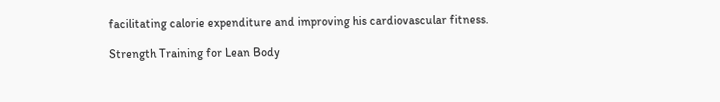facilitating calorie expenditure and improving his cardiovascular fitness.

Strength Training for Lean Body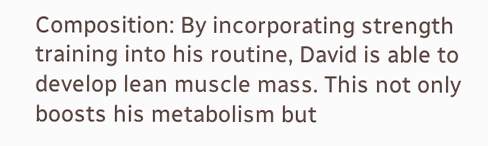Composition: By incorporating strength training into his routine, David is able to develop lean muscle mass. This not only boosts his metabolism but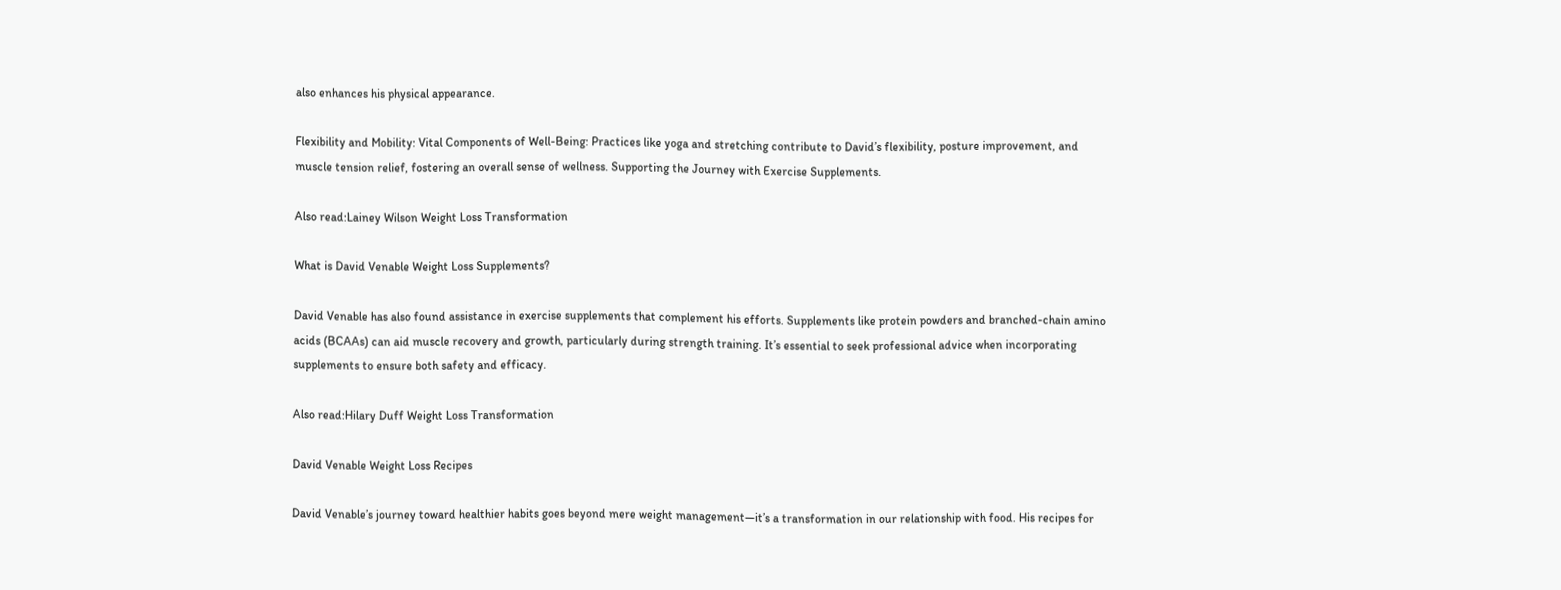also enhances his physical appearance.

Flexibility and Mobility: Vital Components of Well-Being: Practices like yoga and stretching contribute to David’s flexibility, posture improvement, and muscle tension relief, fostering an overall sense of wellness. Supporting the Journey with Exercise Supplements.

Also read:Lainey Wilson Weight Loss Transformation

What is David Venable Weight Loss Supplements?

David Venable has also found assistance in exercise supplements that complement his efforts. Supplements like protein powders and branched-chain amino acids (BCAAs) can aid muscle recovery and growth, particularly during strength training. It’s essential to seek professional advice when incorporating supplements to ensure both safety and efficacy.

Also read:Hilary Duff Weight Loss Transformation

David Venable Weight Loss Recipes

David Venable’s journey toward healthier habits goes beyond mere weight management—it’s a transformation in our relationship with food. His recipes for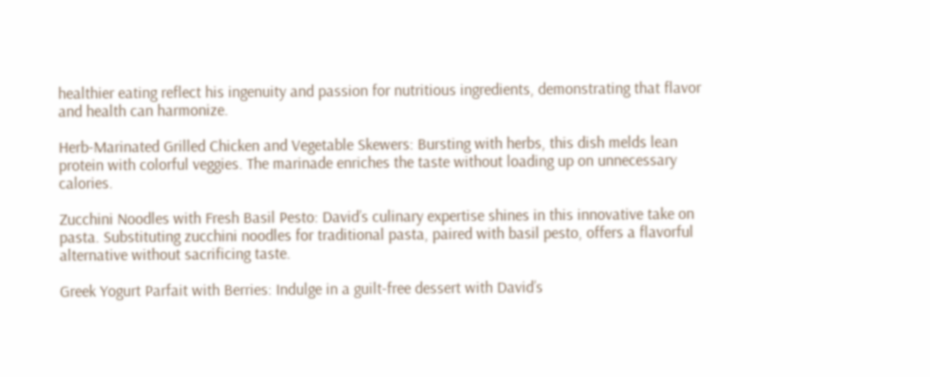healthier eating reflect his ingenuity and passion for nutritious ingredients, demonstrating that flavor and health can harmonize.

Herb-Marinated Grilled Chicken and Vegetable Skewers: Bursting with herbs, this dish melds lean protein with colorful veggies. The marinade enriches the taste without loading up on unnecessary calories.

Zucchini Noodles with Fresh Basil Pesto: David’s culinary expertise shines in this innovative take on pasta. Substituting zucchini noodles for traditional pasta, paired with basil pesto, offers a flavorful alternative without sacrificing taste.

Greek Yogurt Parfait with Berries: Indulge in a guilt-free dessert with David’s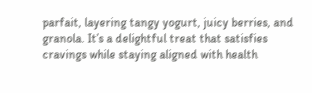parfait, layering tangy yogurt, juicy berries, and granola. It’s a delightful treat that satisfies cravings while staying aligned with health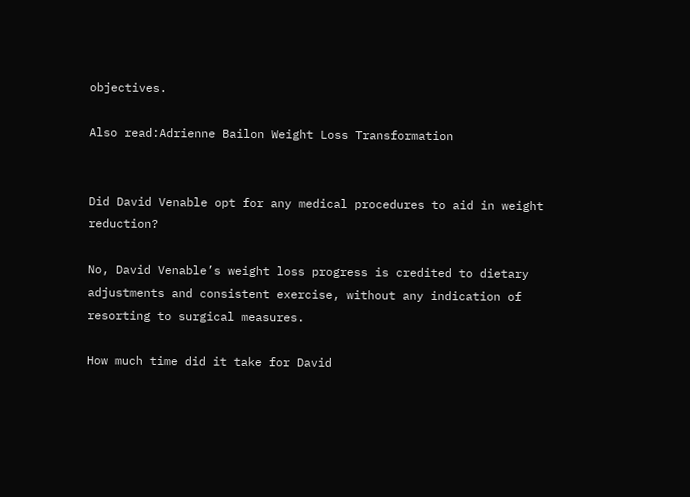objectives.

Also read:Adrienne Bailon Weight Loss Transformation


Did David Venable opt for any medical procedures to aid in weight reduction?

No, David Venable’s weight loss progress is credited to dietary adjustments and consistent exercise, without any indication of resorting to surgical measures.

How much time did it take for David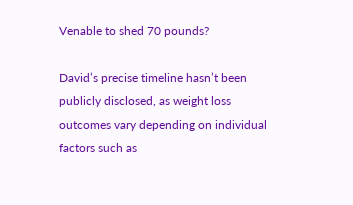Venable to shed 70 pounds?

David’s precise timeline hasn’t been publicly disclosed, as weight loss outcomes vary depending on individual factors such as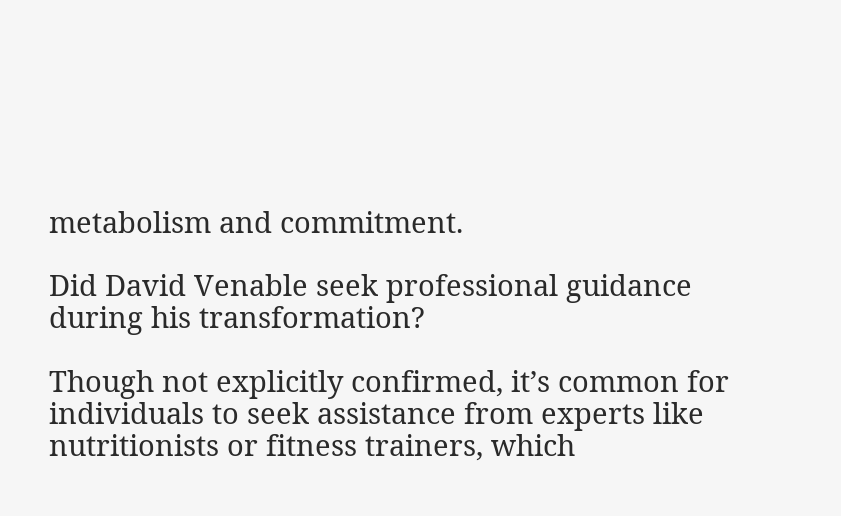metabolism and commitment.

Did David Venable seek professional guidance during his transformation?

Though not explicitly confirmed, it’s common for individuals to seek assistance from experts like nutritionists or fitness trainers, which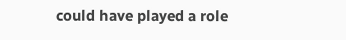could have played a role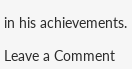in his achievements.

Leave a Comment